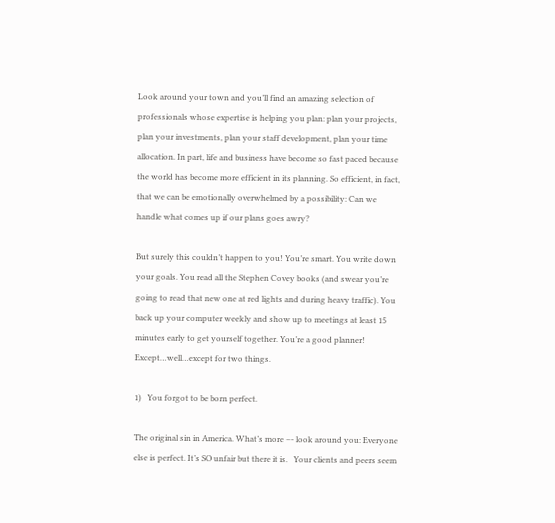Look around your town and you’ll find an amazing selection of professionals whose expertise is helping you plan: plan your projects, plan your investments, plan your staff development, plan your time allocation. In part, life and business have become so fast paced because the world has become more efficient in its planning. So efficient, in fact, that we can be emotionally overwhelmed by a possibility: Can we handle what comes up if our plans goes awry?

But surely this couldn’t happen to you! You’re smart. You write down your goals. You read all the Stephen Covey books (and swear you’re going to read that new one at red lights and during heavy traffic). You back up your computer weekly and show up to meetings at least 15 minutes early to get yourself together. You’re a good planner! Except…well…except for two things.

1)   You forgot to be born perfect.

The original sin in America. What’s more –- look around you: Everyone else is perfect. It’s SO unfair but there it is.   Your clients and peers seem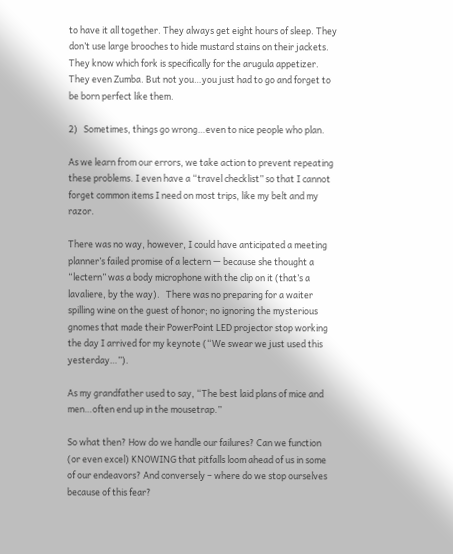to have it all together. They always get eight hours of sleep. They don’t use large brooches to hide mustard stains on their jackets. They know which fork is specifically for the arugula appetizer. They even Zumba. But not you…you just had to go and forget to be born perfect like them.

2)   Sometimes, things go wrong…even to nice people who plan.

As we learn from our errors, we take action to prevent repeating these problems. I even have a “travel checklist” so that I cannot forget common items I need on most trips, like my belt and my razor.

There was no way, however, I could have anticipated a meeting planner’s failed promise of a lectern — because she thought a “lectern” was a body microphone with the clip on it (that’s a lavaliere, by the way).   There was no preparing for a waiter spilling wine on the guest of honor; no ignoring the mysterious gnomes that made their PowerPoint LED projector stop working the day I arrived for my keynote (“We swear we just used this yesterday…”).

As my grandfather used to say, “The best laid plans of mice and men…often end up in the mousetrap.”

So what then? How do we handle our failures? Can we function (or even excel) KNOWING that pitfalls loom ahead of us in some of our endeavors? And conversely – where do we stop ourselves because of this fear?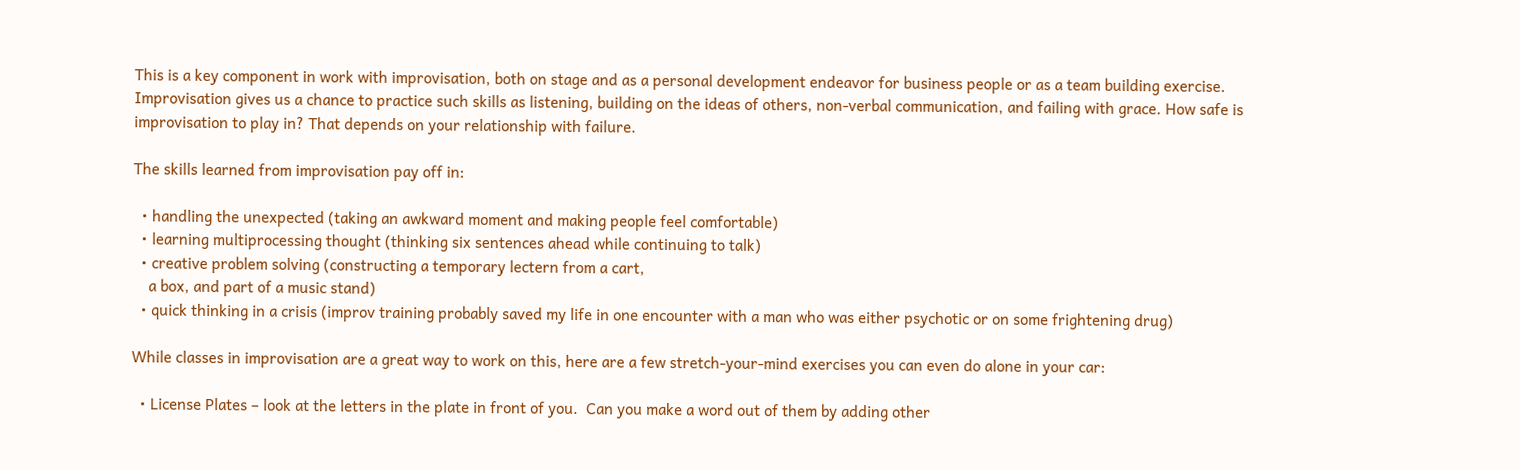This is a key component in work with improvisation, both on stage and as a personal development endeavor for business people or as a team building exercise. Improvisation gives us a chance to practice such skills as listening, building on the ideas of others, non-verbal communication, and failing with grace. How safe is improvisation to play in? That depends on your relationship with failure.

The skills learned from improvisation pay off in:

  • handling the unexpected (taking an awkward moment and making people feel comfortable)
  • learning multiprocessing thought (thinking six sentences ahead while continuing to talk)
  • creative problem solving (constructing a temporary lectern from a cart,
    a box, and part of a music stand)
  • quick thinking in a crisis (improv training probably saved my life in one encounter with a man who was either psychotic or on some frightening drug)

While classes in improvisation are a great way to work on this, here are a few stretch-your-mind exercises you can even do alone in your car:

  • License Plates – look at the letters in the plate in front of you.  Can you make a word out of them by adding other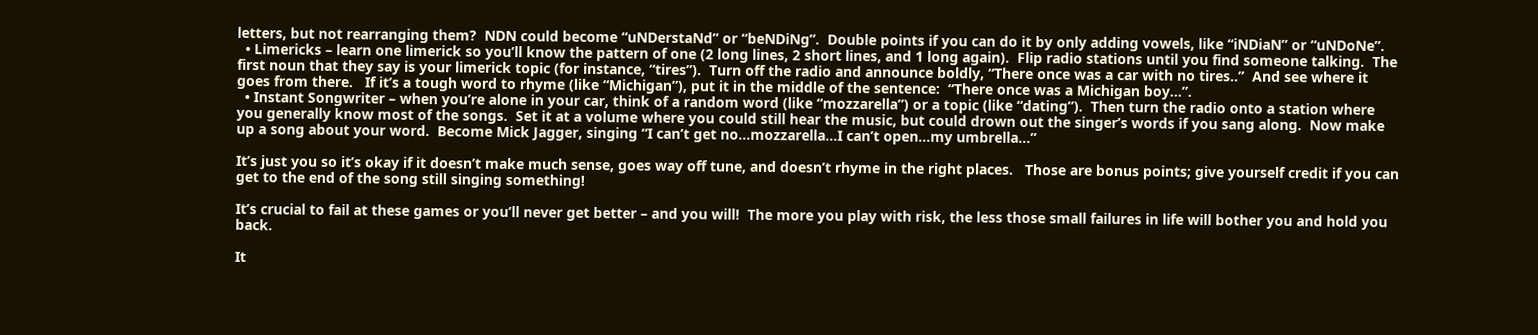letters, but not rearranging them?  NDN could become “uNDerstaNd” or “beNDiNg”.  Double points if you can do it by only adding vowels, like “iNDiaN” or “uNDoNe”.
  • Limericks – learn one limerick so you’ll know the pattern of one (2 long lines, 2 short lines, and 1 long again).  Flip radio stations until you find someone talking.  The first noun that they say is your limerick topic (for instance, “tires”).  Turn off the radio and announce boldly, “There once was a car with no tires..”  And see where it goes from there.   If it’s a tough word to rhyme (like “Michigan”), put it in the middle of the sentence:  “There once was a Michigan boy…”.
  • Instant Songwriter – when you’re alone in your car, think of a random word (like “mozzarella”) or a topic (like “dating”).  Then turn the radio onto a station where you generally know most of the songs.  Set it at a volume where you could still hear the music, but could drown out the singer’s words if you sang along.  Now make up a song about your word.  Become Mick Jagger, singing “I can’t get no…mozzarella…I can’t open…my umbrella…”

It’s just you so it’s okay if it doesn’t make much sense, goes way off tune, and doesn’t rhyme in the right places.   Those are bonus points; give yourself credit if you can get to the end of the song still singing something!

It’s crucial to fail at these games or you’ll never get better – and you will!  The more you play with risk, the less those small failures in life will bother you and hold you back.

It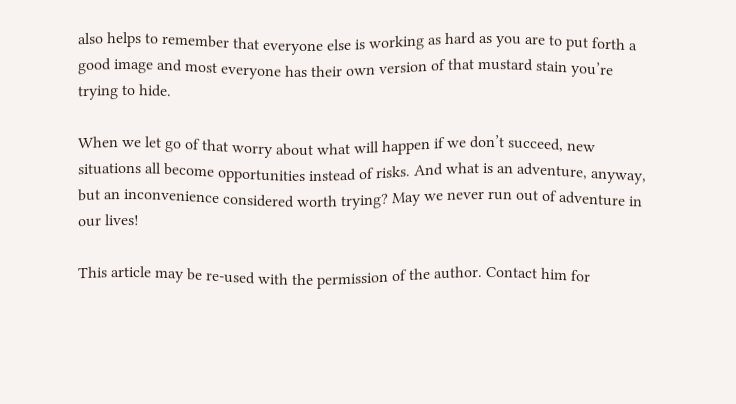also helps to remember that everyone else is working as hard as you are to put forth a good image and most everyone has their own version of that mustard stain you’re trying to hide.

When we let go of that worry about what will happen if we don’t succeed, new situations all become opportunities instead of risks. And what is an adventure, anyway, but an inconvenience considered worth trying? May we never run out of adventure in our lives!

This article may be re-used with the permission of the author. Contact him for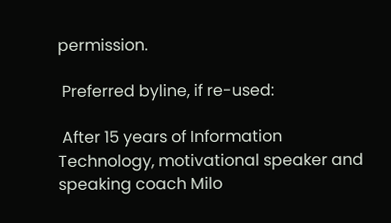permission.

 Preferred byline, if re-used:

 After 15 years of Information Technology, motivational speaker and speaking coach Milo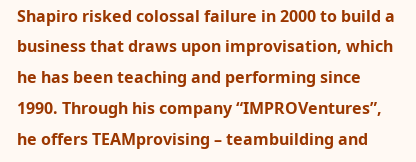Shapiro risked colossal failure in 2000 to build a business that draws upon improvisation, which he has been teaching and performing since 1990. Through his company “IMPROVentures”, he offers TEAMprovising – teambuilding and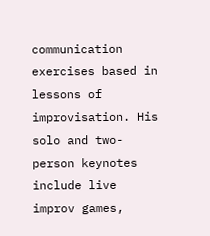communication exercises based in lessons of improvisation. His solo and two-person keynotes include live improv games,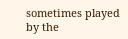sometimes played by the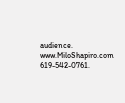audience.   www.MiloShapiro.com   619-542-0761.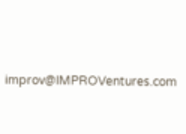improv@IMPROVentures.com